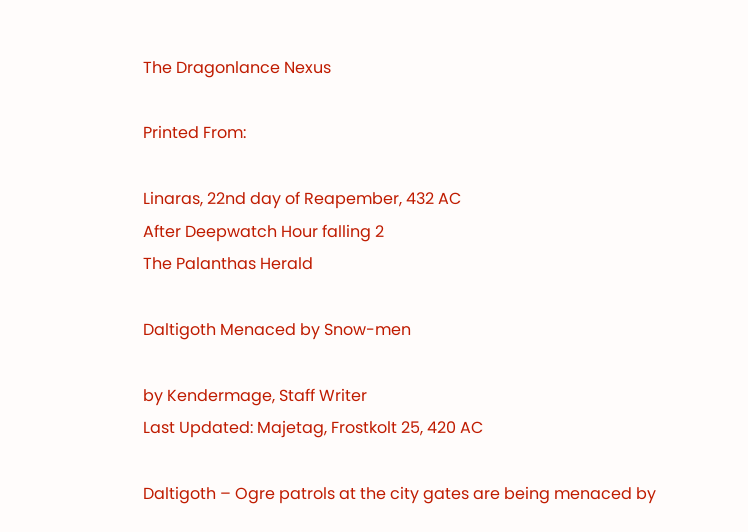The Dragonlance Nexus

Printed From:

Linaras, 22nd day of Reapember, 432 AC
After Deepwatch Hour falling 2
The Palanthas Herald

Daltigoth Menaced by Snow-men

by Kendermage, Staff Writer
Last Updated: Majetag, Frostkolt 25, 420 AC

Daltigoth – Ogre patrols at the city gates are being menaced by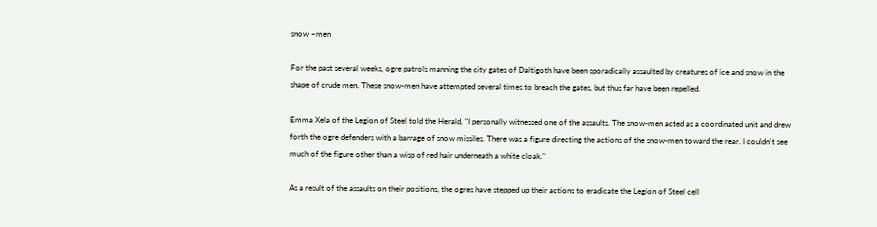snow –men

For the past several weeks, ogre patrols manning the city gates of Daltigoth have been sporadically assaulted by creatures of ice and snow in the shape of crude men. These snow-men have attempted several times to breach the gates, but thus far have been repelled.

Emma Xela of the Legion of Steel told the Herald, "I personally witnessed one of the assaults. The snow-men acted as a coordinated unit and drew forth the ogre defenders with a barrage of snow missiles. There was a figure directing the actions of the snow-men toward the rear. I couldn't see much of the figure other than a wisp of red hair underneath a white cloak."

As a result of the assaults on their positions, the ogres have stepped up their actions to eradicate the Legion of Steel cell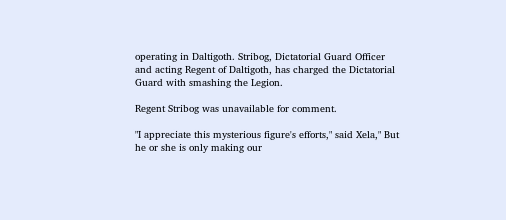operating in Daltigoth. Stribog, Dictatorial Guard Officer and acting Regent of Daltigoth, has charged the Dictatorial Guard with smashing the Legion.

Regent Stribog was unavailable for comment.

"I appreciate this mysterious figure's efforts," said Xela," But he or she is only making our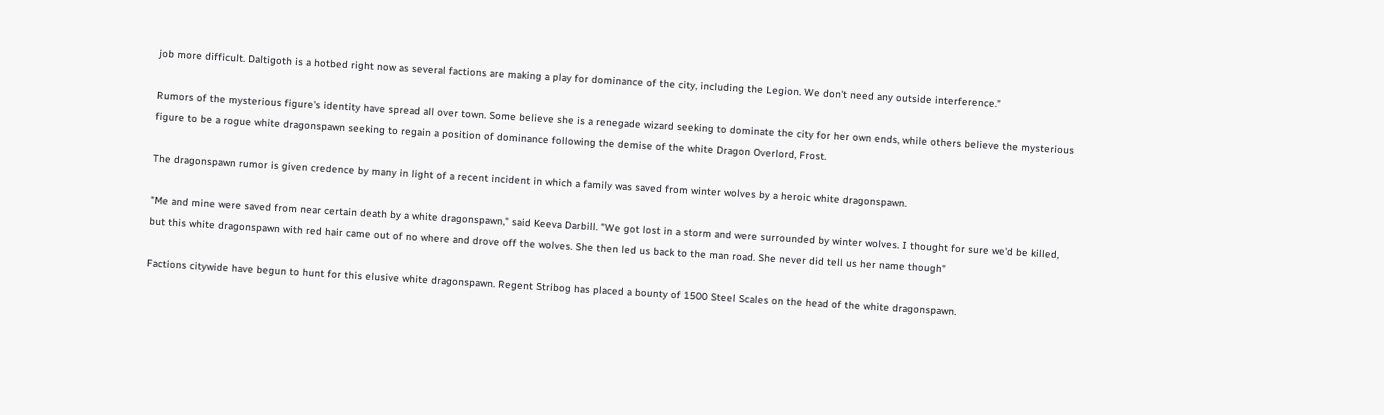job more difficult. Daltigoth is a hotbed right now as several factions are making a play for dominance of the city, including the Legion. We don't need any outside interference."

Rumors of the mysterious figure's identity have spread all over town. Some believe she is a renegade wizard seeking to dominate the city for her own ends, while others believe the mysterious figure to be a rogue white dragonspawn seeking to regain a position of dominance following the demise of the white Dragon Overlord, Frost.

The dragonspawn rumor is given credence by many in light of a recent incident in which a family was saved from winter wolves by a heroic white dragonspawn.

"Me and mine were saved from near certain death by a white dragonspawn," said Keeva Darbill. "We got lost in a storm and were surrounded by winter wolves. I thought for sure we'd be killed, but this white dragonspawn with red hair came out of no where and drove off the wolves. She then led us back to the man road. She never did tell us her name though"

Factions citywide have begun to hunt for this elusive white dragonspawn. Regent Stribog has placed a bounty of 1500 Steel Scales on the head of the white dragonspawn.